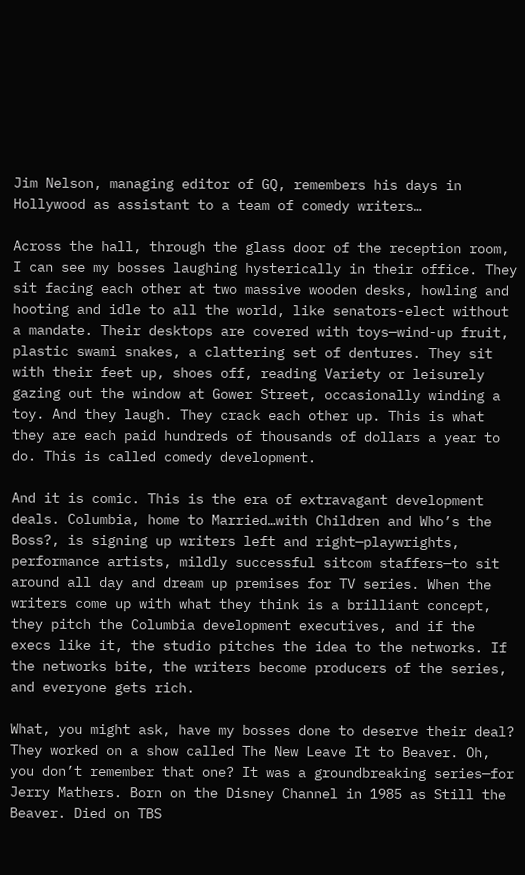Jim Nelson, managing editor of GQ, remembers his days in Hollywood as assistant to a team of comedy writers…

Across the hall, through the glass door of the reception room, I can see my bosses laughing hysterically in their office. They sit facing each other at two massive wooden desks, howling and hooting and idle to all the world, like senators-elect without a mandate. Their desktops are covered with toys—wind-up fruit, plastic swami snakes, a clattering set of dentures. They sit with their feet up, shoes off, reading Variety or leisurely gazing out the window at Gower Street, occasionally winding a toy. And they laugh. They crack each other up. This is what they are each paid hundreds of thousands of dollars a year to do. This is called comedy development.

And it is comic. This is the era of extravagant development deals. Columbia, home to Married…with Children and Who’s the Boss?, is signing up writers left and right—playwrights, performance artists, mildly successful sitcom staffers—to sit around all day and dream up premises for TV series. When the writers come up with what they think is a brilliant concept, they pitch the Columbia development executives, and if the execs like it, the studio pitches the idea to the networks. If the networks bite, the writers become producers of the series, and everyone gets rich.

What, you might ask, have my bosses done to deserve their deal? They worked on a show called The New Leave It to Beaver. Oh, you don’t remember that one? It was a groundbreaking series—for Jerry Mathers. Born on the Disney Channel in 1985 as Still the Beaver. Died on TBS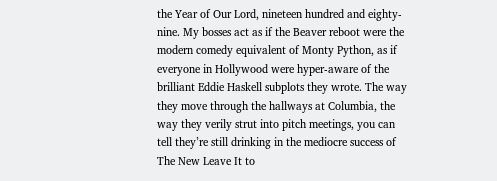the Year of Our Lord, nineteen hundred and eighty-nine. My bosses act as if the Beaver reboot were the modern comedy equivalent of Monty Python, as if everyone in Hollywood were hyper-aware of the brilliant Eddie Haskell subplots they wrote. The way they move through the hallways at Columbia, the way they verily strut into pitch meetings, you can tell they’re still drinking in the mediocre success of The New Leave It to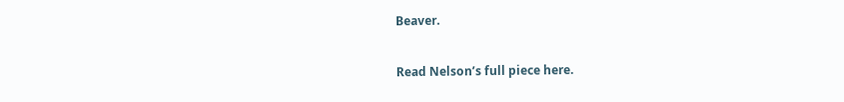Beaver.

Read Nelson’s full piece here.